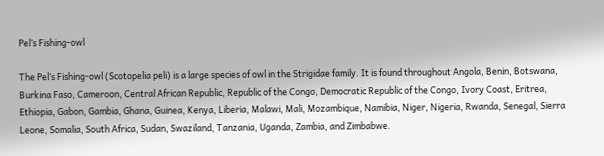Pel’s Fishing-owl

The Pel’s Fishing-owl (Scotopelia peli) is a large species of owl in the Strigidae family. It is found throughout Angola, Benin, Botswana, Burkina Faso, Cameroon, Central African Republic, Republic of the Congo, Democratic Republic of the Congo, Ivory Coast, Eritrea, Ethiopia, Gabon, Gambia, Ghana, Guinea, Kenya, Liberia, Malawi, Mali, Mozambique, Namibia, Niger, Nigeria, Rwanda, Senegal, Sierra Leone, Somalia, South Africa, Sudan, Swaziland, Tanzania, Uganda, Zambia, and Zimbabwe.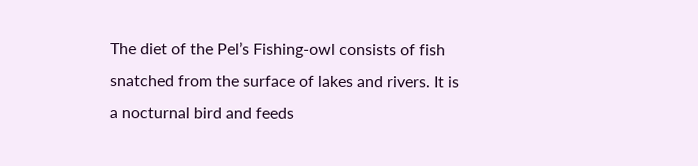The diet of the Pel’s Fishing-owl consists of fish snatched from the surface of lakes and rivers. It is a nocturnal bird and feeds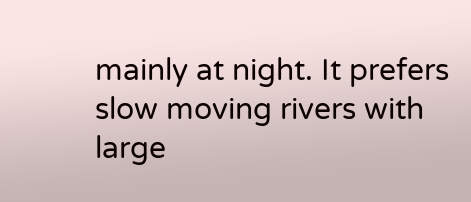mainly at night. It prefers slow moving rivers with large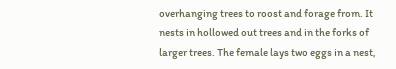overhanging trees to roost and forage from. It nests in hollowed out trees and in the forks of larger trees. The female lays two eggs in a nest,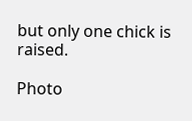but only one chick is raised.

Photo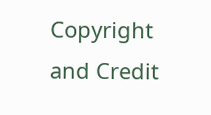Copyright and Credit